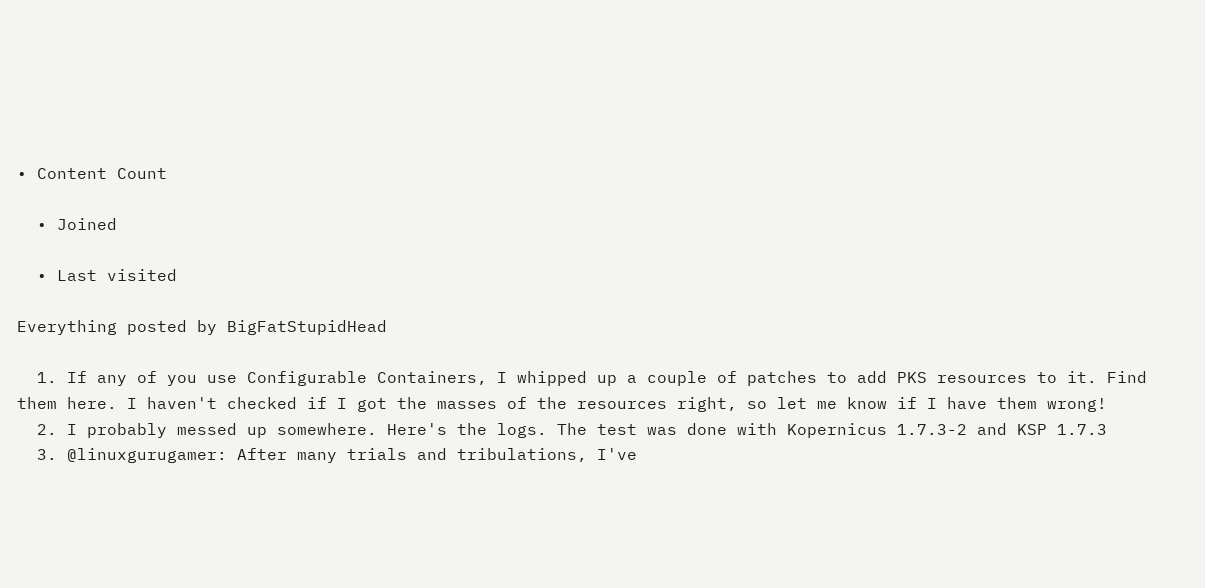• Content Count

  • Joined

  • Last visited

Everything posted by BigFatStupidHead

  1. If any of you use Configurable Containers, I whipped up a couple of patches to add PKS resources to it. Find them here. I haven't checked if I got the masses of the resources right, so let me know if I have them wrong!
  2. I probably messed up somewhere. Here's the logs. The test was done with Kopernicus 1.7.3-2 and KSP 1.7.3
  3. @linuxgurugamer: After many trials and tribulations, I've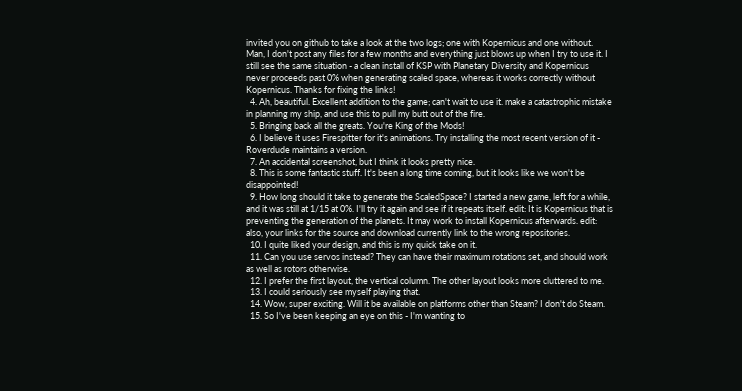invited you on github to take a look at the two logs; one with Kopernicus and one without. Man, I don't post any files for a few months and everything just blows up when I try to use it. I still see the same situation - a clean install of KSP with Planetary Diversity and Kopernicus never proceeds past 0% when generating scaled space, whereas it works correctly without Kopernicus. Thanks for fixing the links!
  4. Ah, beautiful. Excellent addition to the game; can't wait to use it. make a catastrophic mistake in planning my ship, and use this to pull my butt out of the fire.
  5. Bringing back all the greats. You're King of the Mods!
  6. I believe it uses Firespitter for it's animations. Try installing the most recent version of it - Roverdude maintains a version.
  7. An accidental screenshot, but I think it looks pretty nice.
  8. This is some fantastic stuff. It's been a long time coming, but it looks like we won't be disappointed!
  9. How long should it take to generate the ScaledSpace? I started a new game, left for a while, and it was still at 1/15 at 0%. I'll try it again and see if it repeats itself. edit: It is Kopernicus that is preventing the generation of the planets. It may work to install Kopernicus afterwards. edit: also, your links for the source and download currently link to the wrong repositories.
  10. I quite liked your design, and this is my quick take on it.
  11. Can you use servos instead? They can have their maximum rotations set, and should work as well as rotors otherwise.
  12. I prefer the first layout, the vertical column. The other layout looks more cluttered to me.
  13. I could seriously see myself playing that.
  14. Wow, super exciting. Will it be available on platforms other than Steam? I don't do Steam.
  15. So I've been keeping an eye on this - I'm wanting to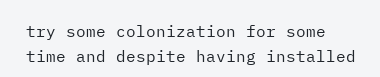try some colonization for some time and despite having installed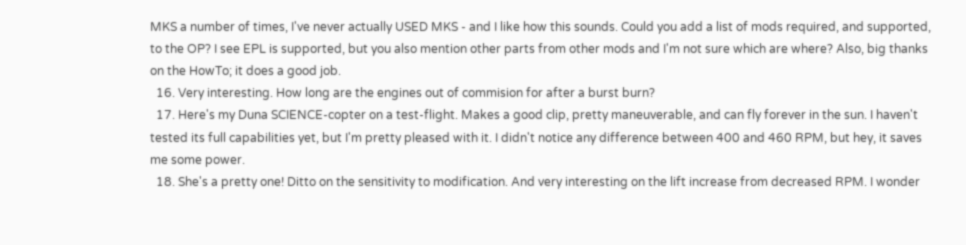MKS a number of times, I've never actually USED MKS - and I like how this sounds. Could you add a list of mods required, and supported, to the OP? I see EPL is supported, but you also mention other parts from other mods and I'm not sure which are where? Also, big thanks on the HowTo; it does a good job.
  16. Very interesting. How long are the engines out of commision for after a burst burn?
  17. Here's my Duna SCIENCE-copter on a test-flight. Makes a good clip, pretty maneuverable, and can fly forever in the sun. I haven't tested its full capabilities yet, but I'm pretty pleased with it. I didn't notice any difference between 400 and 460 RPM, but hey, it saves me some power.
  18. She's a pretty one! Ditto on the sensitivity to modification. And very interesting on the lift increase from decreased RPM. I wonder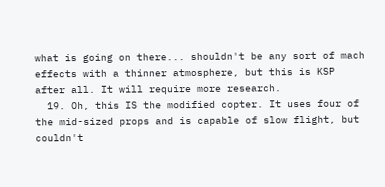what is going on there... shouldn't be any sort of mach effects with a thinner atmosphere, but this is KSP after all. It will require more research.
  19. Oh, this IS the modified copter. It uses four of the mid-sized props and is capable of slow flight, but couldn't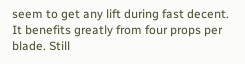seem to get any lift during fast decent. It benefits greatly from four props per blade. Still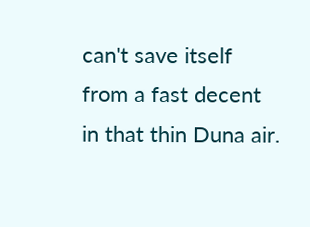can't save itself from a fast decent in that thin Duna air.